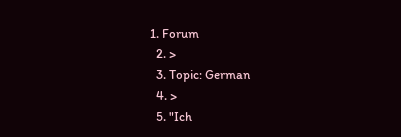1. Forum
  2. >
  3. Topic: German
  4. >
  5. "Ich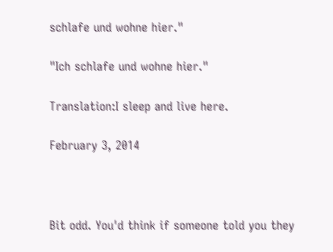schlafe und wohne hier."

"Ich schlafe und wohne hier."

Translation:I sleep and live here.

February 3, 2014



Bit odd. You'd think if someone told you they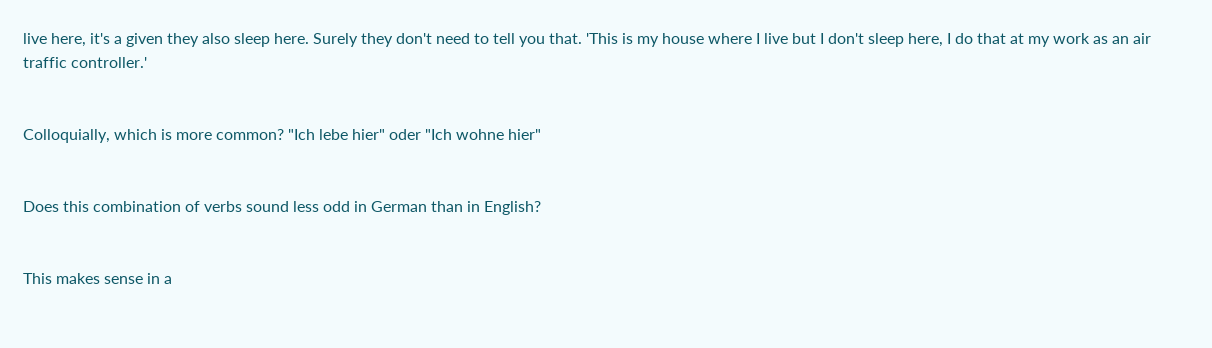live here, it's a given they also sleep here. Surely they don't need to tell you that. 'This is my house where I live but I don't sleep here, I do that at my work as an air traffic controller.'


Colloquially, which is more common? "Ich lebe hier" oder "Ich wohne hier"


Does this combination of verbs sound less odd in German than in English?


This makes sense in a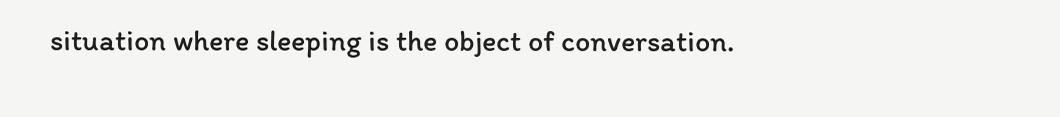situation where sleeping is the object of conversation.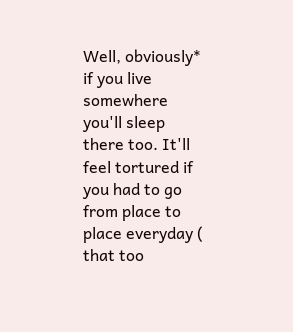Well, obviously* if you live somewhere you'll sleep there too. It'll feel tortured if you had to go from place to place everyday ( that too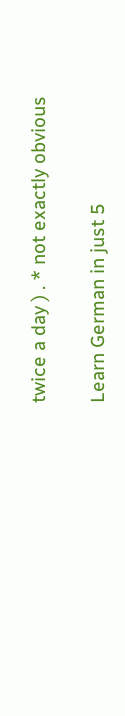twice a day ) . * not exactly obvious

Learn German in just 5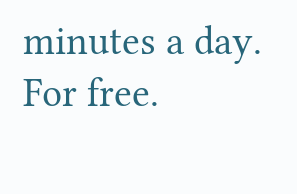minutes a day. For free.